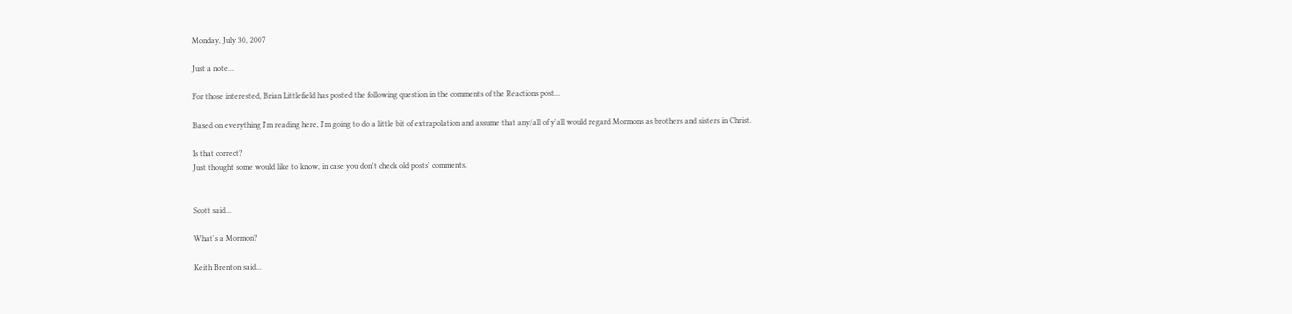Monday, July 30, 2007

Just a note...

For those interested, Brian Littlefield has posted the following question in the comments of the Reactions post...

Based on everything I'm reading here, I'm going to do a little bit of extrapolation and assume that any/all of y'all would regard Mormons as brothers and sisters in Christ.

Is that correct?
Just thought some would like to know, in case you don't check old posts' comments.


Scott said...

What's a Mormon?

Keith Brenton said...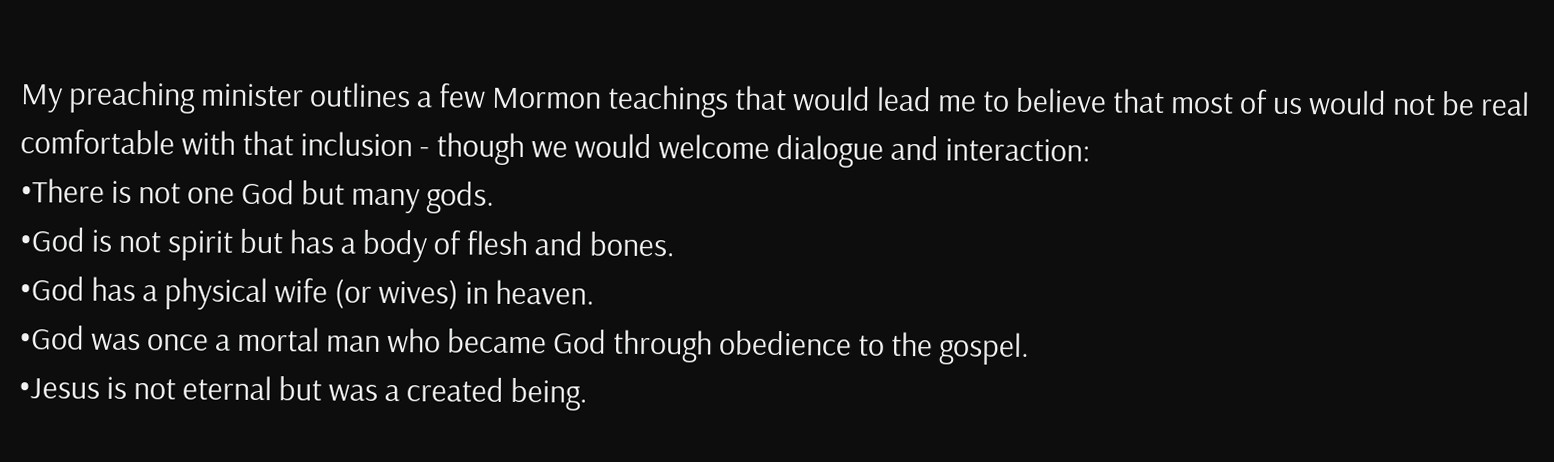My preaching minister outlines a few Mormon teachings that would lead me to believe that most of us would not be real comfortable with that inclusion - though we would welcome dialogue and interaction:
•There is not one God but many gods.
•God is not spirit but has a body of flesh and bones.
•God has a physical wife (or wives) in heaven.
•God was once a mortal man who became God through obedience to the gospel.
•Jesus is not eternal but was a created being.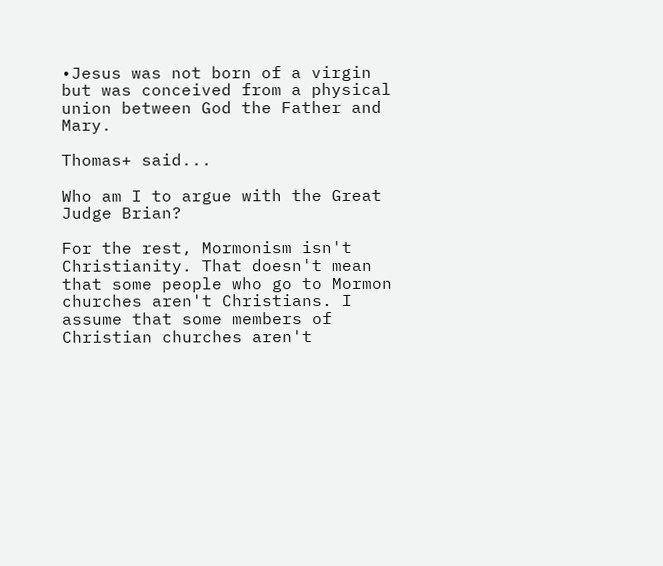•Jesus was not born of a virgin but was conceived from a physical union between God the Father and Mary.

Thomas+ said...

Who am I to argue with the Great Judge Brian?

For the rest, Mormonism isn't Christianity. That doesn't mean that some people who go to Mormon churches aren't Christians. I assume that some members of Christian churches aren't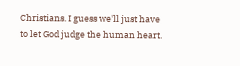Christians. I guess we'll just have to let God judge the human heart.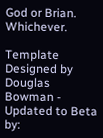God or Brian. Whichever.

Template Designed by Douglas Bowman - Updated to Beta by: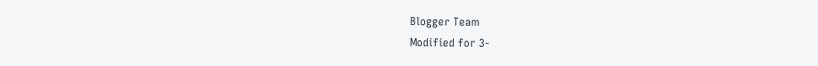Blogger Team
Modified for 3-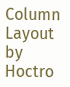Column Layout by Hoctro